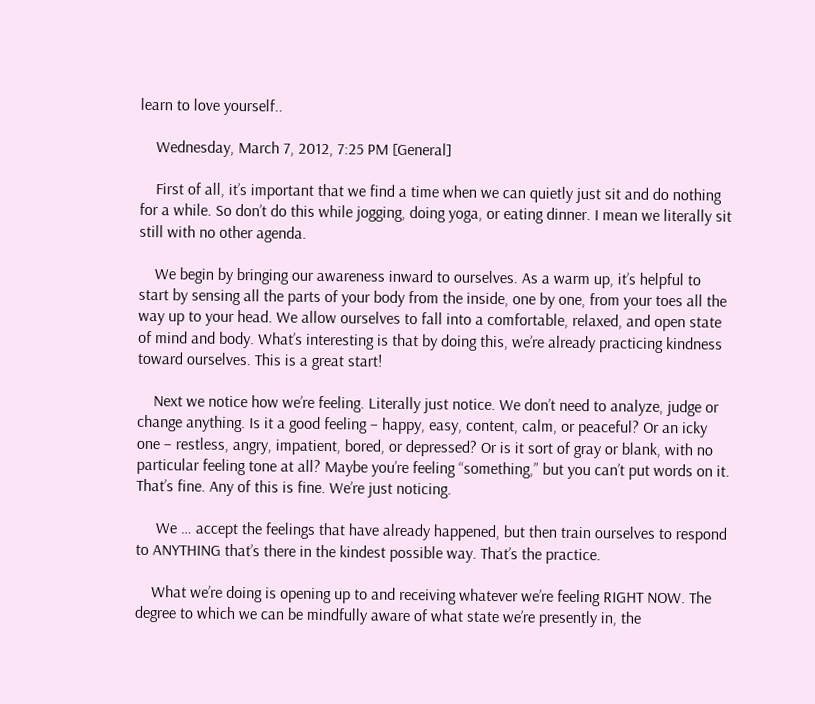learn to love yourself..

    Wednesday, March 7, 2012, 7:25 PM [General]

    First of all, it’s important that we find a time when we can quietly just sit and do nothing for a while. So don’t do this while jogging, doing yoga, or eating dinner. I mean we literally sit still with no other agenda.

    We begin by bringing our awareness inward to ourselves. As a warm up, it’s helpful to start by sensing all the parts of your body from the inside, one by one, from your toes all the way up to your head. We allow ourselves to fall into a comfortable, relaxed, and open state of mind and body. What’s interesting is that by doing this, we’re already practicing kindness toward ourselves. This is a great start!

    Next we notice how we’re feeling. Literally just notice. We don’t need to analyze, judge or change anything. Is it a good feeling – happy, easy, content, calm, or peaceful? Or an icky one – restless, angry, impatient, bored, or depressed? Or is it sort of gray or blank, with no particular feeling tone at all? Maybe you’re feeling “something,” but you can’t put words on it. That’s fine. Any of this is fine. We’re just noticing.

     We … accept the feelings that have already happened, but then train ourselves to respond to ANYTHING that’s there in the kindest possible way. That’s the practice.

    What we’re doing is opening up to and receiving whatever we’re feeling RIGHT NOW. The degree to which we can be mindfully aware of what state we’re presently in, the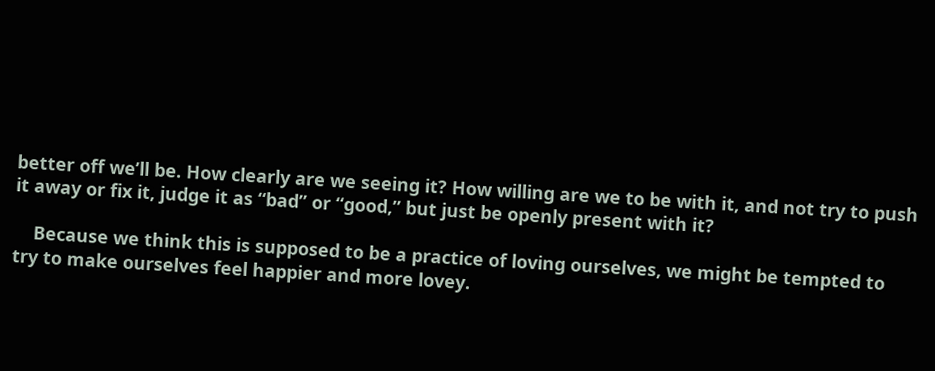better off we’ll be. How clearly are we seeing it? How willing are we to be with it, and not try to push it away or fix it, judge it as “bad” or “good,” but just be openly present with it?

    Because we think this is supposed to be a practice of loving ourselves, we might be tempted to try to make ourselves feel happier and more lovey.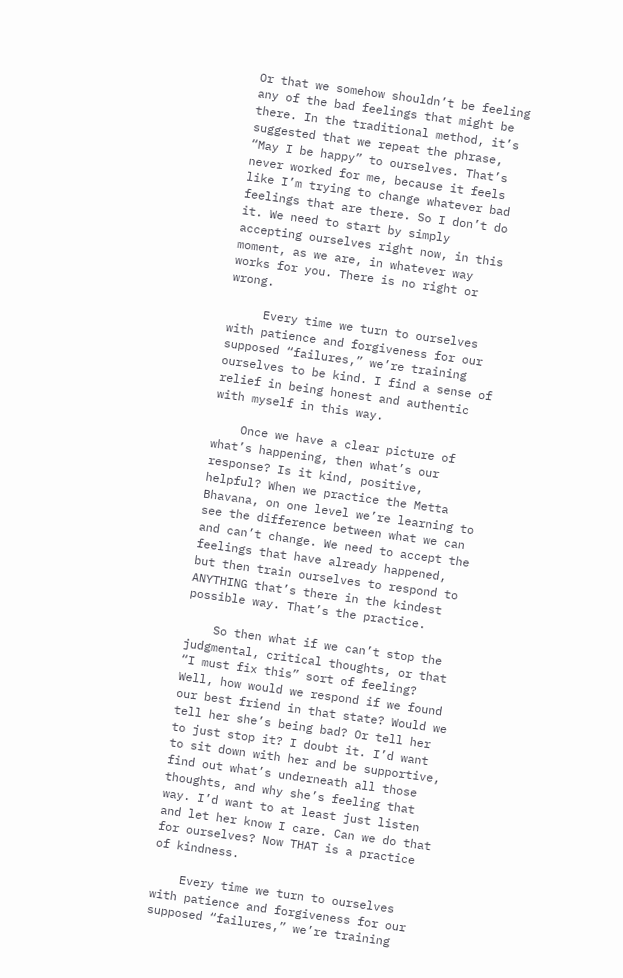Or that we somehow shouldn’t be feeling any of the bad feelings that might be there. In the traditional method, it’s suggested that we repeat the phrase, “May I be happy” to ourselves. That’s never worked for me, because it feels like I’m trying to change whatever bad feelings that are there. So I don’t do it. We need to start by simply accepting ourselves right now, in this moment, as we are, in whatever way works for you. There is no right or wrong.

     Every time we turn to ourselves with patience and forgiveness for our supposed “failures,” we’re training ourselves to be kind. I find a sense of relief in being honest and authentic with myself in this way.

    Once we have a clear picture of what’s happening, then what’s our response? Is it kind, positive, helpful? When we practice the Metta Bhavana, on one level we’re learning to see the difference between what we can and can’t change. We need to accept the feelings that have already happened, but then train ourselves to respond to ANYTHING that’s there in the kindest possible way. That’s the practice.

    So then what if we can’t stop the judgmental, critical thoughts, or that “I must fix this” sort of feeling? Well, how would we respond if we found our best friend in that state? Would we tell her she’s being bad? Or tell her to just stop it? I doubt it. I’d want to sit down with her and be supportive, find out what’s underneath all those thoughts, and why she’s feeling that way. I’d want to at least just listen and let her know I care. Can we do that for ourselves? Now THAT is a practice of kindness.

    Every time we turn to ourselves with patience and forgiveness for our supposed “failures,” we’re training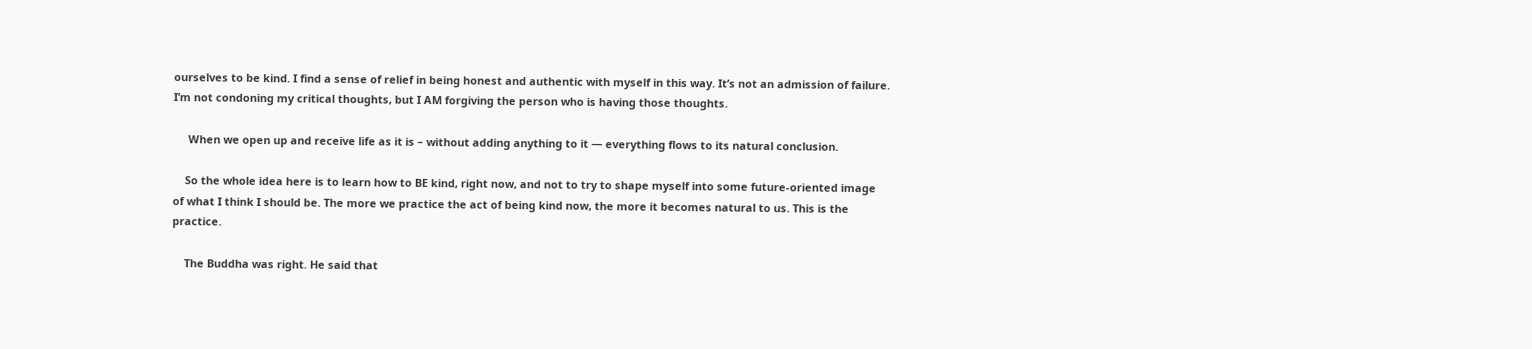ourselves to be kind. I find a sense of relief in being honest and authentic with myself in this way. It’s not an admission of failure. I’m not condoning my critical thoughts, but I AM forgiving the person who is having those thoughts.

     When we open up and receive life as it is – without adding anything to it — everything flows to its natural conclusion.

    So the whole idea here is to learn how to BE kind, right now, and not to try to shape myself into some future-oriented image of what I think I should be. The more we practice the act of being kind now, the more it becomes natural to us. This is the practice.

    The Buddha was right. He said that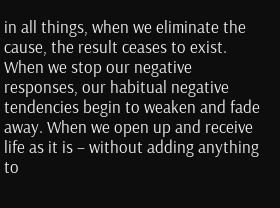in all things, when we eliminate the cause, the result ceases to exist. When we stop our negative responses, our habitual negative tendencies begin to weaken and fade away. When we open up and receive life as it is – without adding anything to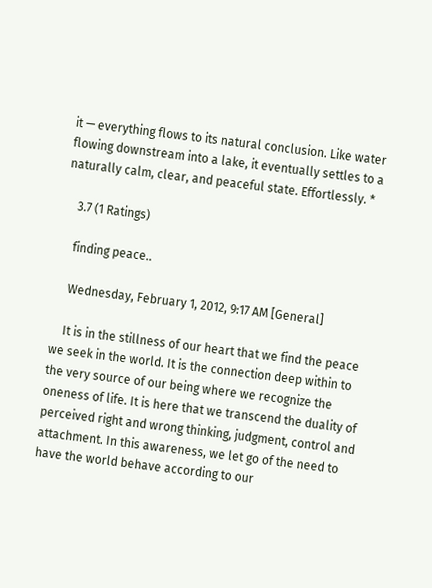it — everything flows to its natural conclusion. Like water flowing downstream into a lake, it eventually settles to a naturally calm, clear, and peaceful state. Effortlessly. *

    3.7 (1 Ratings)

    finding peace..

    Wednesday, February 1, 2012, 9:17 AM [General]

    It is in the stillness of our heart that we find the peace we seek in the world. It is the connection deep within to the very source of our being where we recognize the oneness of life. It is here that we transcend the duality of perceived right and wrong thinking, judgment, control and attachment. In this awareness, we let go of the need to have the world behave according to our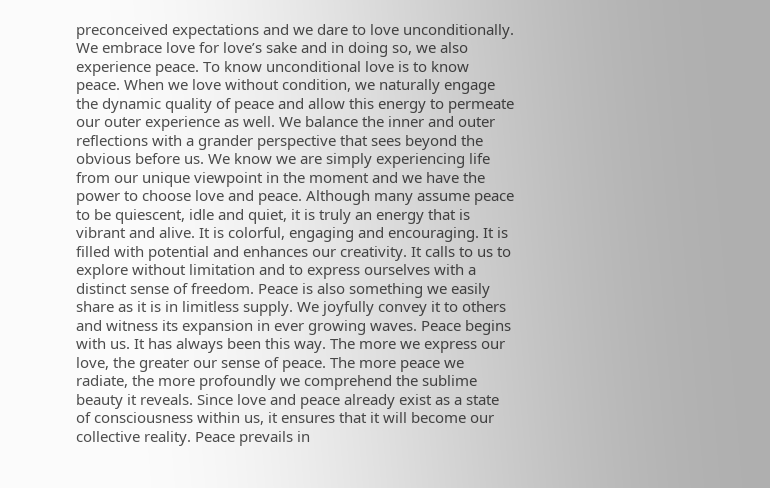preconceived expectations and we dare to love unconditionally. We embrace love for love’s sake and in doing so, we also experience peace. To know unconditional love is to know peace. When we love without condition, we naturally engage the dynamic quality of peace and allow this energy to permeate our outer experience as well. We balance the inner and outer reflections with a grander perspective that sees beyond the obvious before us. We know we are simply experiencing life from our unique viewpoint in the moment and we have the power to choose love and peace. Although many assume peace to be quiescent, idle and quiet, it is truly an energy that is vibrant and alive. It is colorful, engaging and encouraging. It is filled with potential and enhances our creativity. It calls to us to explore without limitation and to express ourselves with a distinct sense of freedom. Peace is also something we easily share as it is in limitless supply. We joyfully convey it to others and witness its expansion in ever growing waves. Peace begins with us. It has always been this way. The more we express our love, the greater our sense of peace. The more peace we radiate, the more profoundly we comprehend the sublime beauty it reveals. Since love and peace already exist as a state of consciousness within us, it ensures that it will become our collective reality. Peace prevails in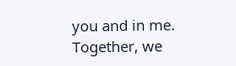you and in me. Together, we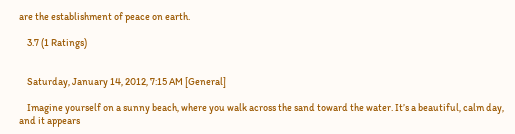are the establishment of peace on earth.

    3.7 (1 Ratings)


    Saturday, January 14, 2012, 7:15 AM [General]

    Imagine yourself on a sunny beach, where you walk across the sand toward the water. It’s a beautiful, calm day, and it appears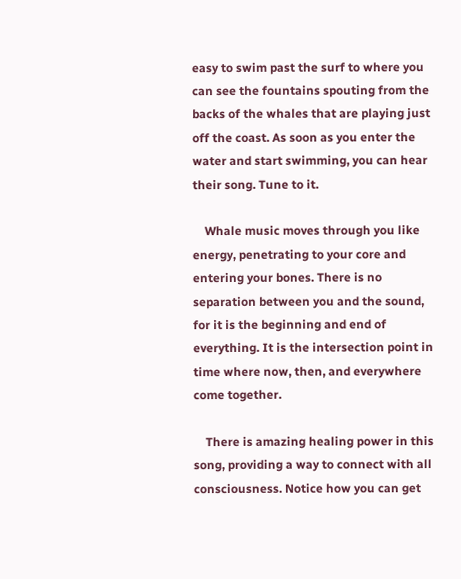easy to swim past the surf to where you can see the fountains spouting from the backs of the whales that are playing just off the coast. As soon as you enter the water and start swimming, you can hear their song. Tune to it.

    Whale music moves through you like energy, penetrating to your core and entering your bones. There is no separation between you and the sound, for it is the beginning and end of everything. It is the intersection point in time where now, then, and everywhere come together.

    There is amazing healing power in this song, providing a way to connect with all consciousness. Notice how you can get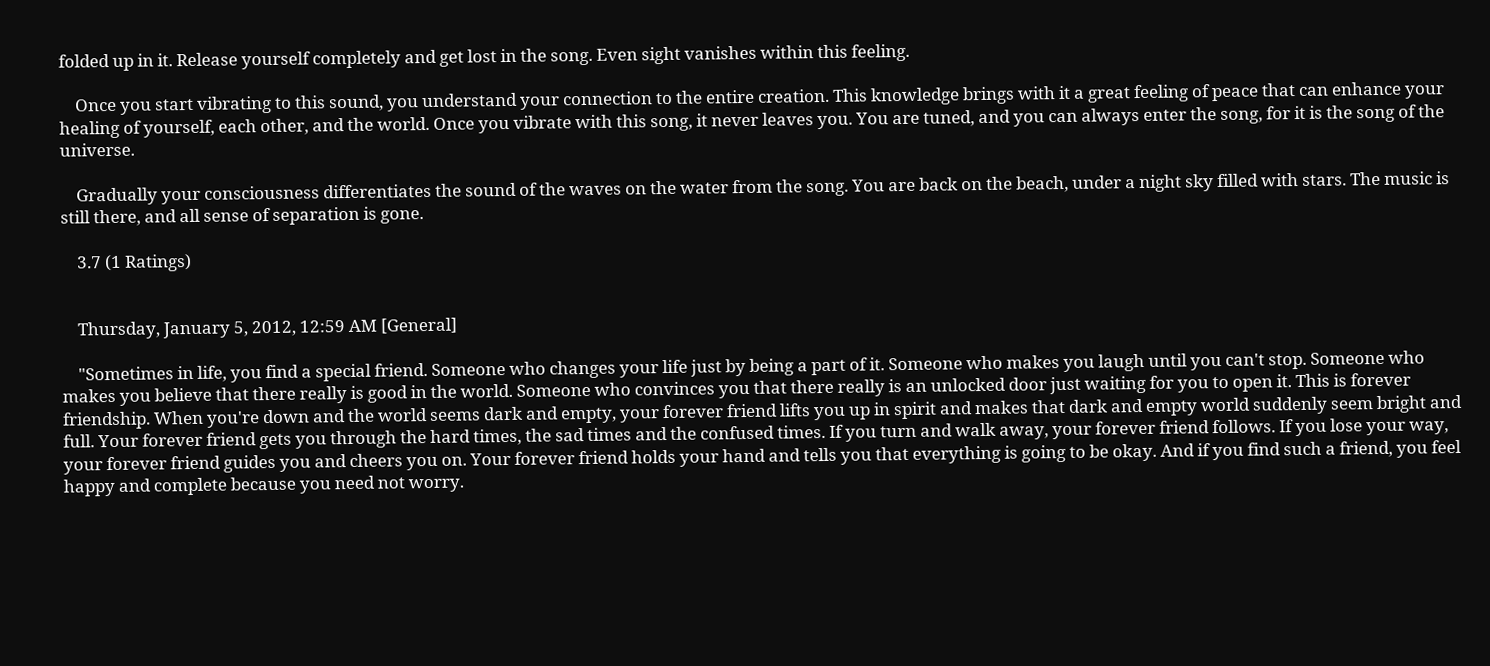folded up in it. Release yourself completely and get lost in the song. Even sight vanishes within this feeling.

    Once you start vibrating to this sound, you understand your connection to the entire creation. This knowledge brings with it a great feeling of peace that can enhance your healing of yourself, each other, and the world. Once you vibrate with this song, it never leaves you. You are tuned, and you can always enter the song, for it is the song of the universe.

    Gradually your consciousness differentiates the sound of the waves on the water from the song. You are back on the beach, under a night sky filled with stars. The music is still there, and all sense of separation is gone.

    3.7 (1 Ratings)


    Thursday, January 5, 2012, 12:59 AM [General]

    "Sometimes in life, you find a special friend. Someone who changes your life just by being a part of it. Someone who makes you laugh until you can't stop. Someone who makes you believe that there really is good in the world. Someone who convinces you that there really is an unlocked door just waiting for you to open it. This is forever friendship. When you're down and the world seems dark and empty, your forever friend lifts you up in spirit and makes that dark and empty world suddenly seem bright and full. Your forever friend gets you through the hard times, the sad times and the confused times. If you turn and walk away, your forever friend follows. If you lose your way, your forever friend guides you and cheers you on. Your forever friend holds your hand and tells you that everything is going to be okay. And if you find such a friend, you feel happy and complete because you need not worry.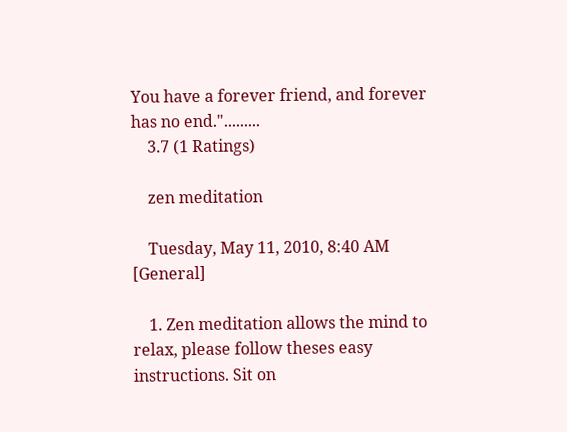You have a forever friend, and forever has no end.".........
    3.7 (1 Ratings)

    zen meditation

    Tuesday, May 11, 2010, 8:40 AM [General]

    1. Zen meditation allows the mind to relax, please follow theses easy instructions. Sit on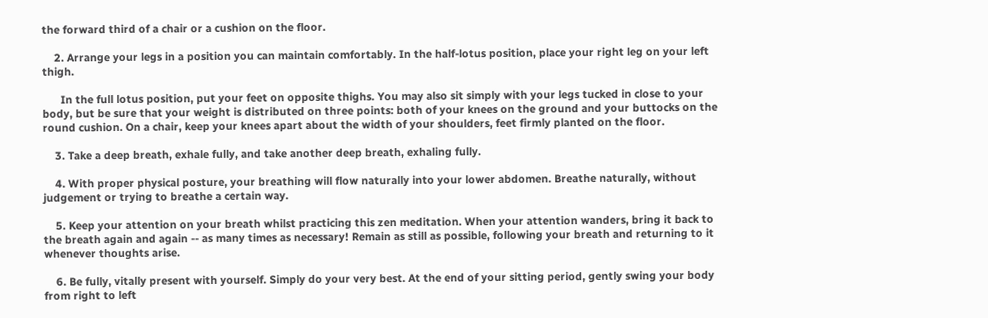the forward third of a chair or a cushion on the floor.

    2. Arrange your legs in a position you can maintain comfortably. In the half-lotus position, place your right leg on your left thigh.

      In the full lotus position, put your feet on opposite thighs. You may also sit simply with your legs tucked in close to your body, but be sure that your weight is distributed on three points: both of your knees on the ground and your buttocks on the round cushion. On a chair, keep your knees apart about the width of your shoulders, feet firmly planted on the floor.

    3. Take a deep breath, exhale fully, and take another deep breath, exhaling fully.

    4. With proper physical posture, your breathing will flow naturally into your lower abdomen. Breathe naturally, without judgement or trying to breathe a certain way.

    5. Keep your attention on your breath whilst practicing this zen meditation. When your attention wanders, bring it back to the breath again and again -- as many times as necessary! Remain as still as possible, following your breath and returning to it whenever thoughts arise.

    6. Be fully, vitally present with yourself. Simply do your very best. At the end of your sitting period, gently swing your body from right to left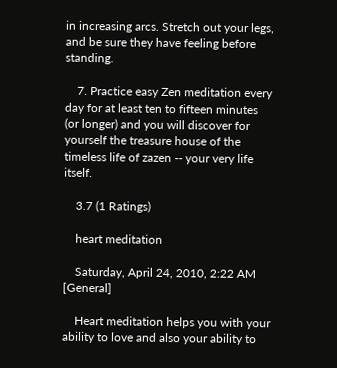in increasing arcs. Stretch out your legs, and be sure they have feeling before standing.

    7. Practice easy Zen meditation every day for at least ten to fifteen minutes (or longer) and you will discover for yourself the treasure house of the timeless life of zazen -- your very life itself.

    3.7 (1 Ratings)

    heart meditation

    Saturday, April 24, 2010, 2:22 AM [General]

    Heart meditation helps you with your ability to love and also your ability to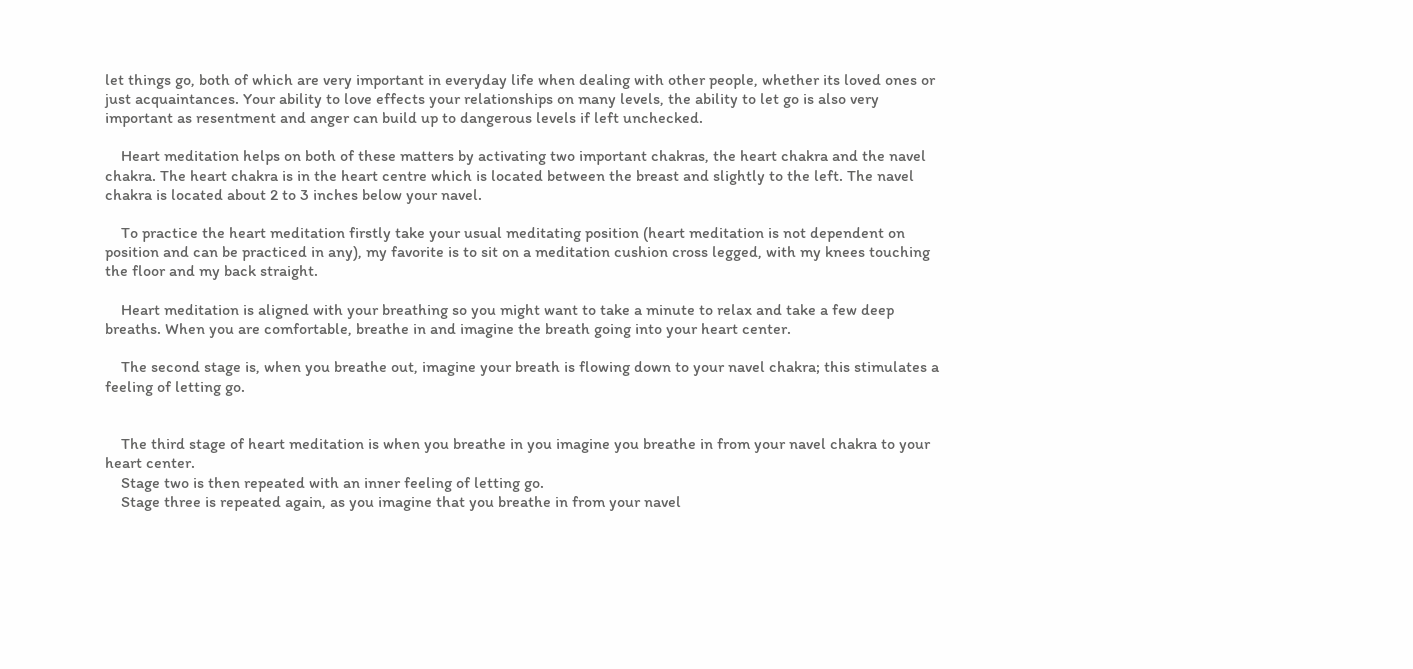let things go, both of which are very important in everyday life when dealing with other people, whether its loved ones or just acquaintances. Your ability to love effects your relationships on many levels, the ability to let go is also very important as resentment and anger can build up to dangerous levels if left unchecked.

    Heart meditation helps on both of these matters by activating two important chakras, the heart chakra and the navel chakra. The heart chakra is in the heart centre which is located between the breast and slightly to the left. The navel chakra is located about 2 to 3 inches below your navel.

    To practice the heart meditation firstly take your usual meditating position (heart meditation is not dependent on position and can be practiced in any), my favorite is to sit on a meditation cushion cross legged, with my knees touching the floor and my back straight.

    Heart meditation is aligned with your breathing so you might want to take a minute to relax and take a few deep breaths. When you are comfortable, breathe in and imagine the breath going into your heart center.

    The second stage is, when you breathe out, imagine your breath is flowing down to your navel chakra; this stimulates a feeling of letting go.


    The third stage of heart meditation is when you breathe in you imagine you breathe in from your navel chakra to your heart center.
    Stage two is then repeated with an inner feeling of letting go.
    Stage three is repeated again, as you imagine that you breathe in from your navel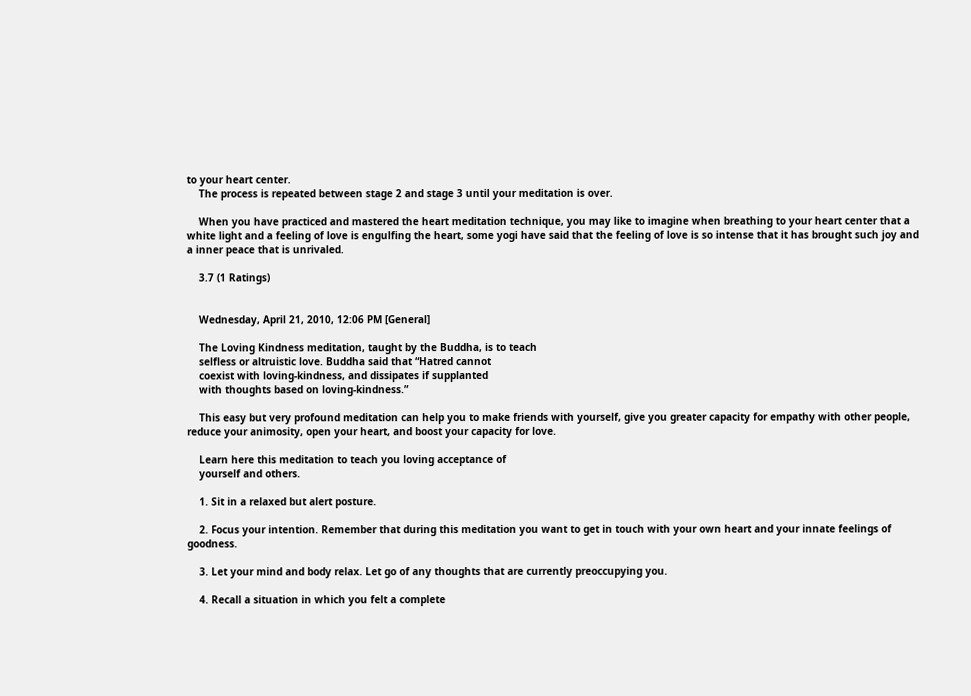to your heart center.
    The process is repeated between stage 2 and stage 3 until your meditation is over.

    When you have practiced and mastered the heart meditation technique, you may like to imagine when breathing to your heart center that a white light and a feeling of love is engulfing the heart, some yogi have said that the feeling of love is so intense that it has brought such joy and a inner peace that is unrivaled.

    3.7 (1 Ratings)


    Wednesday, April 21, 2010, 12:06 PM [General]

    The Loving Kindness meditation, taught by the Buddha, is to teach
    selfless or altruistic love. Buddha said that “Hatred cannot
    coexist with loving-kindness, and dissipates if supplanted
    with thoughts based on loving-kindness.”

    This easy but very profound meditation can help you to make friends with yourself, give you greater capacity for empathy with other people, reduce your animosity, open your heart, and boost your capacity for love.

    Learn here this meditation to teach you loving acceptance of
    yourself and others.

    1. Sit in a relaxed but alert posture.

    2. Focus your intention. Remember that during this meditation you want to get in touch with your own heart and your innate feelings of goodness.

    3. Let your mind and body relax. Let go of any thoughts that are currently preoccupying you.

    4. Recall a situation in which you felt a complete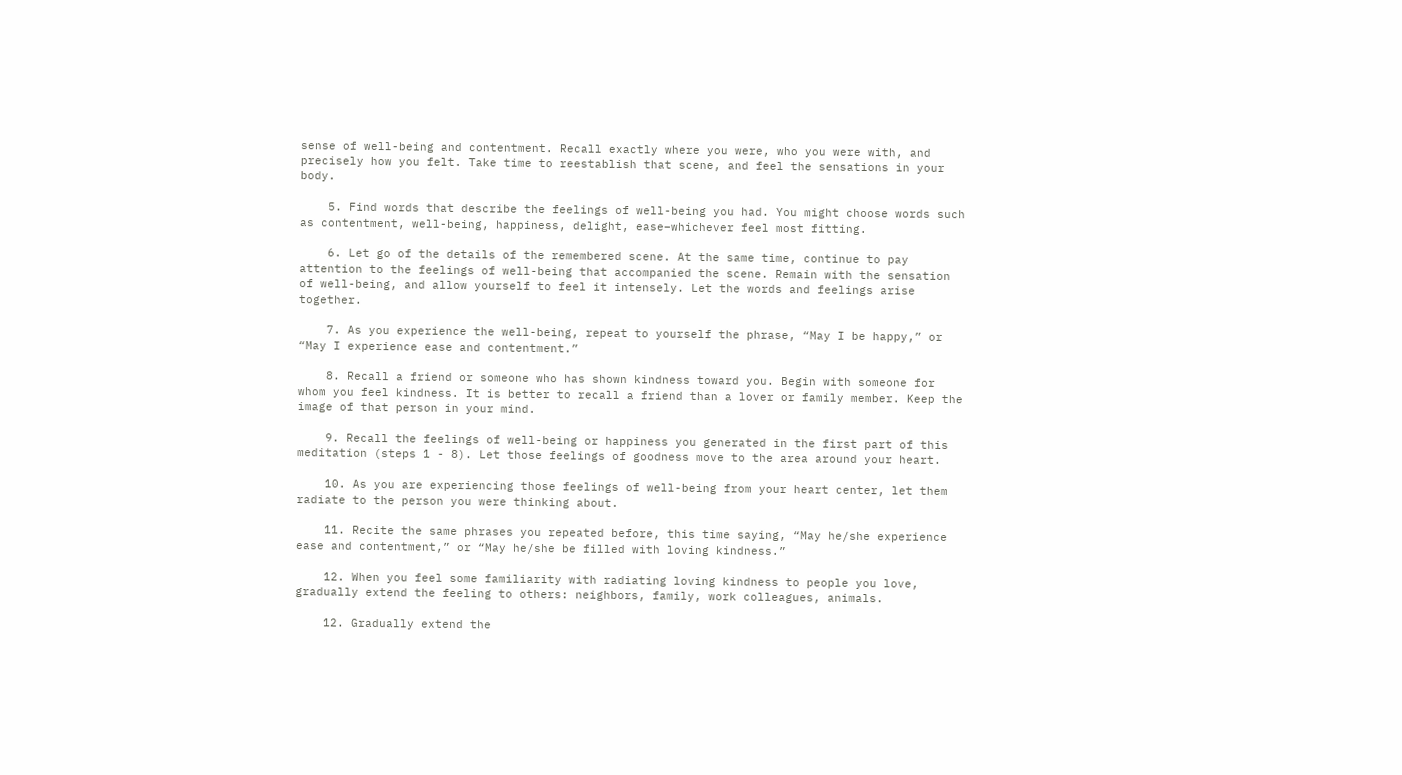sense of well-being and contentment. Recall exactly where you were, who you were with, and precisely how you felt. Take time to reestablish that scene, and feel the sensations in your body.

    5. Find words that describe the feelings of well-being you had. You might choose words such as contentment, well-being, happiness, delight, ease–whichever feel most fitting.

    6. Let go of the details of the remembered scene. At the same time, continue to pay attention to the feelings of well-being that accompanied the scene. Remain with the sensation of well-being, and allow yourself to feel it intensely. Let the words and feelings arise together.

    7. As you experience the well-being, repeat to yourself the phrase, “May I be happy,” or “May I experience ease and contentment.”

    8. Recall a friend or someone who has shown kindness toward you. Begin with someone for whom you feel kindness. It is better to recall a friend than a lover or family member. Keep the image of that person in your mind.

    9. Recall the feelings of well-being or happiness you generated in the first part of this meditation (steps 1 - 8). Let those feelings of goodness move to the area around your heart.

    10. As you are experiencing those feelings of well-being from your heart center, let them radiate to the person you were thinking about.

    11. Recite the same phrases you repeated before, this time saying, “May he/she experience ease and contentment,” or “May he/she be filled with loving kindness.”

    12. When you feel some familiarity with radiating loving kindness to people you love, gradually extend the feeling to others: neighbors, family, work colleagues, animals.

    12. Gradually extend the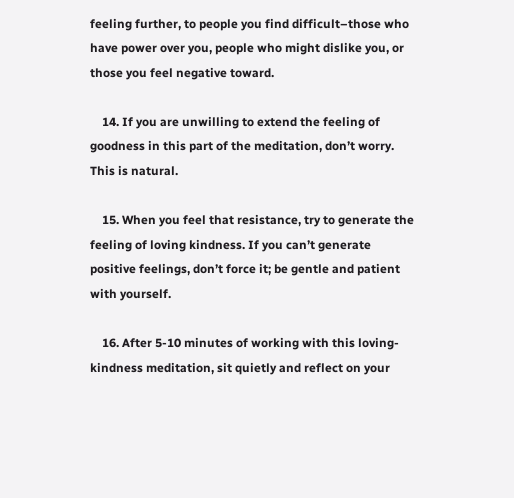feeling further, to people you find difficult–those who have power over you, people who might dislike you, or those you feel negative toward.

    14. If you are unwilling to extend the feeling of goodness in this part of the meditation, don’t worry. This is natural.

    15. When you feel that resistance, try to generate the feeling of loving kindness. If you can’t generate positive feelings, don’t force it; be gentle and patient with yourself.

    16. After 5-10 minutes of working with this loving-kindness meditation, sit quietly and reflect on your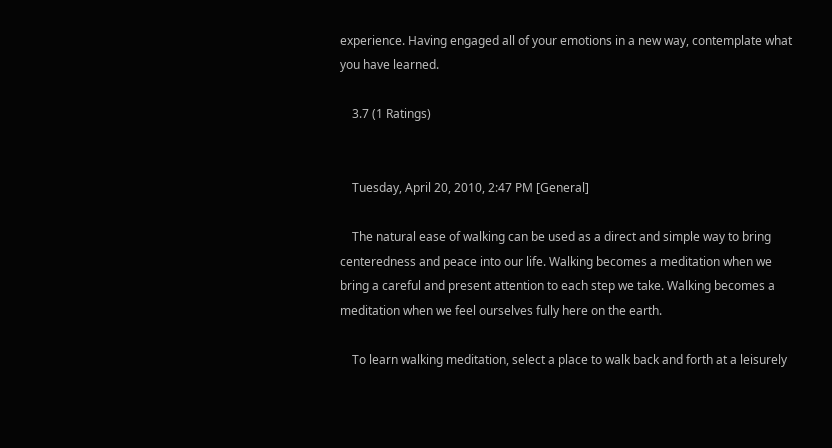experience. Having engaged all of your emotions in a new way, contemplate what you have learned.

    3.7 (1 Ratings)


    Tuesday, April 20, 2010, 2:47 PM [General]

    The natural ease of walking can be used as a direct and simple way to bring centeredness and peace into our life. Walking becomes a meditation when we bring a careful and present attention to each step we take. Walking becomes a meditation when we feel ourselves fully here on the earth.

    To learn walking meditation, select a place to walk back and forth at a leisurely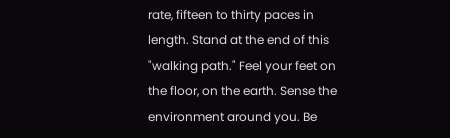rate, fifteen to thirty paces in length. Stand at the end of this "walking path." Feel your feet on the floor, on the earth. Sense the environment around you. Be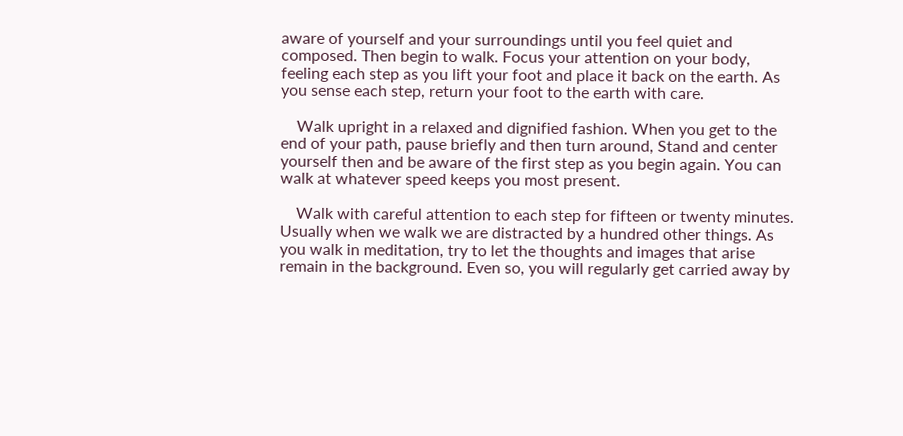aware of yourself and your surroundings until you feel quiet and composed. Then begin to walk. Focus your attention on your body, feeling each step as you lift your foot and place it back on the earth. As you sense each step, return your foot to the earth with care.

    Walk upright in a relaxed and dignified fashion. When you get to the end of your path, pause briefly and then turn around, Stand and center yourself then and be aware of the first step as you begin again. You can walk at whatever speed keeps you most present.

    Walk with careful attention to each step for fifteen or twenty minutes. Usually when we walk we are distracted by a hundred other things. As you walk in meditation, try to let the thoughts and images that arise remain in the background. Even so, you will regularly get carried away by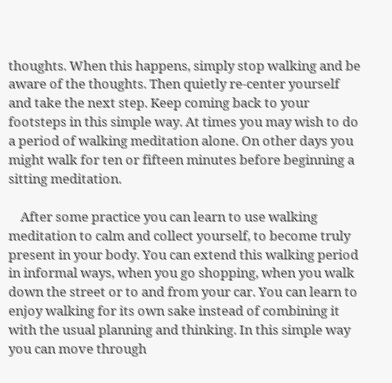thoughts. When this happens, simply stop walking and be aware of the thoughts. Then quietly re-center yourself and take the next step. Keep coming back to your footsteps in this simple way. At times you may wish to do a period of walking meditation alone. On other days you might walk for ten or fifteen minutes before beginning a sitting meditation.

    After some practice you can learn to use walking meditation to calm and collect yourself, to become truly present in your body. You can extend this walking period in informal ways, when you go shopping, when you walk down the street or to and from your car. You can learn to enjoy walking for its own sake instead of combining it with the usual planning and thinking. In this simple way you can move through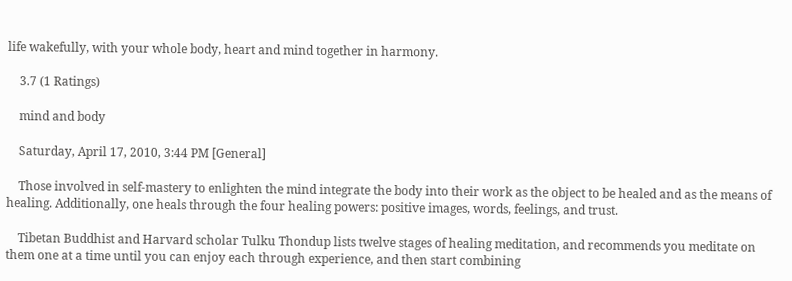life wakefully, with your whole body, heart and mind together in harmony.

    3.7 (1 Ratings)

    mind and body

    Saturday, April 17, 2010, 3:44 PM [General]

    Those involved in self-mastery to enlighten the mind integrate the body into their work as the object to be healed and as the means of healing. Additionally, one heals through the four healing powers: positive images, words, feelings, and trust.

    Tibetan Buddhist and Harvard scholar Tulku Thondup lists twelve stages of healing meditation, and recommends you meditate on them one at a time until you can enjoy each through experience, and then start combining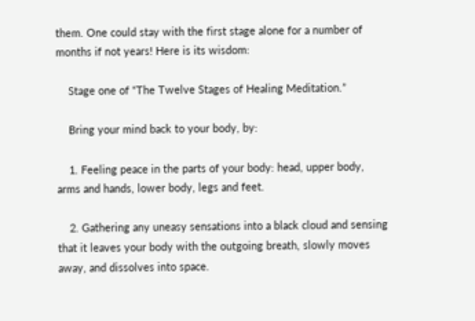them. One could stay with the first stage alone for a number of months if not years! Here is its wisdom:

    Stage one of “The Twelve Stages of Healing Meditation.”

    Bring your mind back to your body, by:

    1. Feeling peace in the parts of your body: head, upper body, arms and hands, lower body, legs and feet.

    2. Gathering any uneasy sensations into a black cloud and sensing that it leaves your body with the outgoing breath, slowly moves away, and dissolves into space.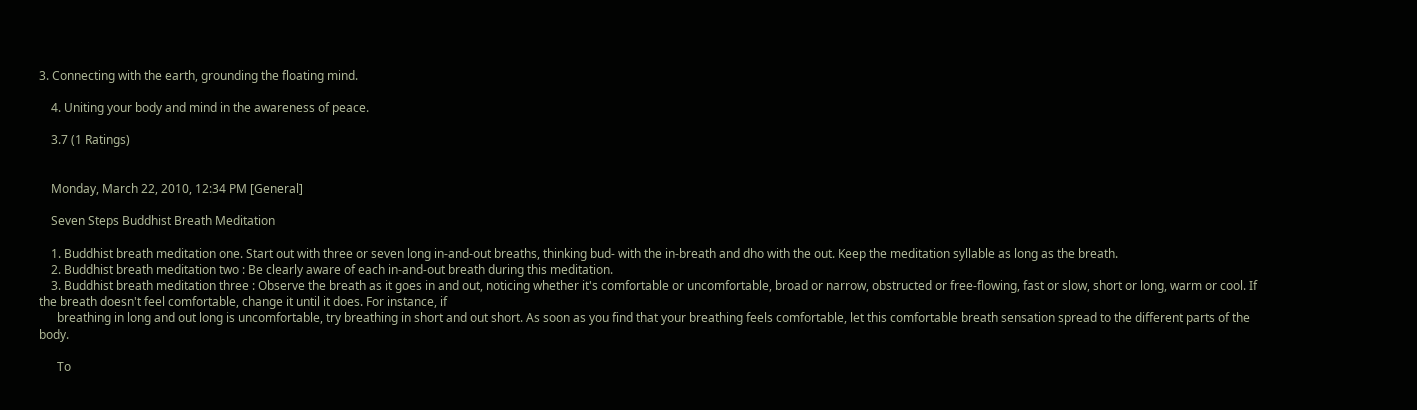3. Connecting with the earth, grounding the floating mind.

    4. Uniting your body and mind in the awareness of peace.

    3.7 (1 Ratings)


    Monday, March 22, 2010, 12:34 PM [General]

    Seven Steps Buddhist Breath Meditation

    1. Buddhist breath meditation one. Start out with three or seven long in-and-out breaths, thinking bud- with the in-breath and dho with the out. Keep the meditation syllable as long as the breath.
    2. Buddhist breath meditation two : Be clearly aware of each in-and-out breath during this meditation.
    3. Buddhist breath meditation three : Observe the breath as it goes in and out, noticing whether it's comfortable or uncomfortable, broad or narrow, obstructed or free-flowing, fast or slow, short or long, warm or cool. If the breath doesn't feel comfortable, change it until it does. For instance, if
      breathing in long and out long is uncomfortable, try breathing in short and out short. As soon as you find that your breathing feels comfortable, let this comfortable breath sensation spread to the different parts of the body.

      To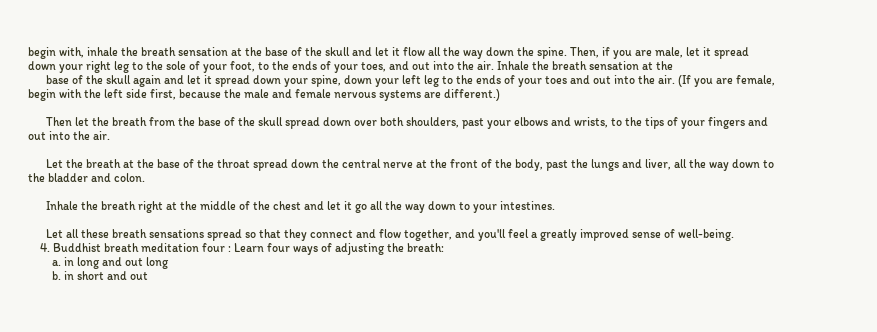begin with, inhale the breath sensation at the base of the skull and let it flow all the way down the spine. Then, if you are male, let it spread down your right leg to the sole of your foot, to the ends of your toes, and out into the air. Inhale the breath sensation at the
      base of the skull again and let it spread down your spine, down your left leg to the ends of your toes and out into the air. (If you are female, begin with the left side first, because the male and female nervous systems are different.)

      Then let the breath from the base of the skull spread down over both shoulders, past your elbows and wrists, to the tips of your fingers and out into the air.

      Let the breath at the base of the throat spread down the central nerve at the front of the body, past the lungs and liver, all the way down to the bladder and colon.

      Inhale the breath right at the middle of the chest and let it go all the way down to your intestines.

      Let all these breath sensations spread so that they connect and flow together, and you'll feel a greatly improved sense of well-being.
    4. Buddhist breath meditation four : Learn four ways of adjusting the breath:
        a. in long and out long
        b. in short and out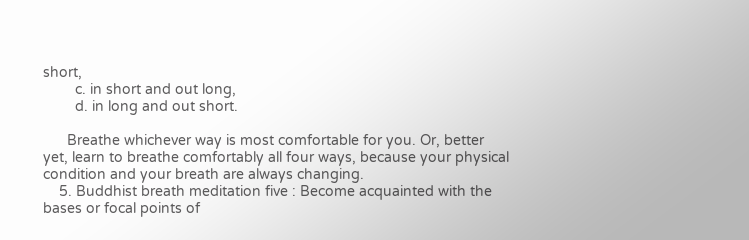short,
        c. in short and out long,
        d. in long and out short.

      Breathe whichever way is most comfortable for you. Or, better yet, learn to breathe comfortably all four ways, because your physical condition and your breath are always changing.
    5. Buddhist breath meditation five : Become acquainted with the bases or focal points of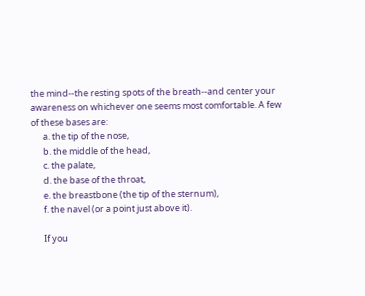the mind--the resting spots of the breath--and center your awareness on whichever one seems most comfortable. A few of these bases are:
      a. the tip of the nose,
      b. the middle of the head,
      c. the palate,
      d. the base of the throat,
      e. the breastbone (the tip of the sternum),
      f. the navel (or a point just above it).

      If you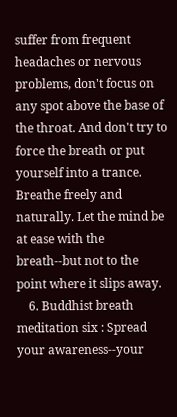suffer from frequent headaches or nervous problems, don't focus on any spot above the base of the throat. And don't try to force the breath or put yourself into a trance. Breathe freely and naturally. Let the mind be at ease with the breath--but not to the point where it slips away.
    6. Buddhist breath meditation six : Spread your awareness--your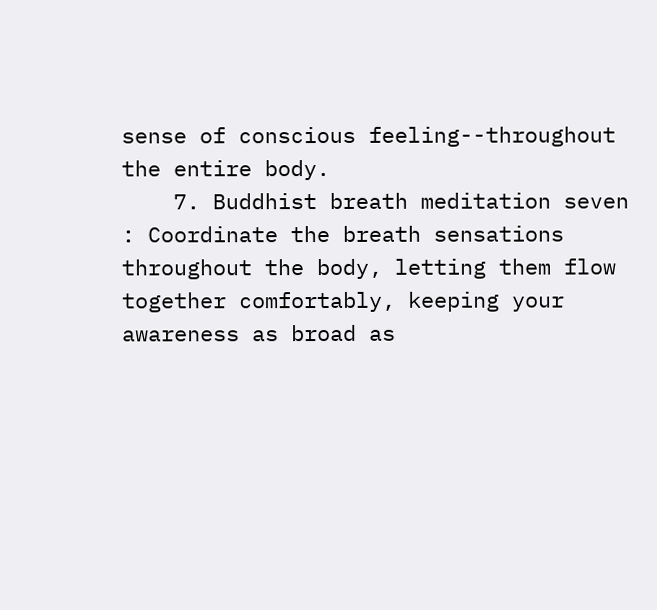sense of conscious feeling--throughout the entire body.
    7. Buddhist breath meditation seven : Coordinate the breath sensations throughout the body, letting them flow together comfortably, keeping your awareness as broad as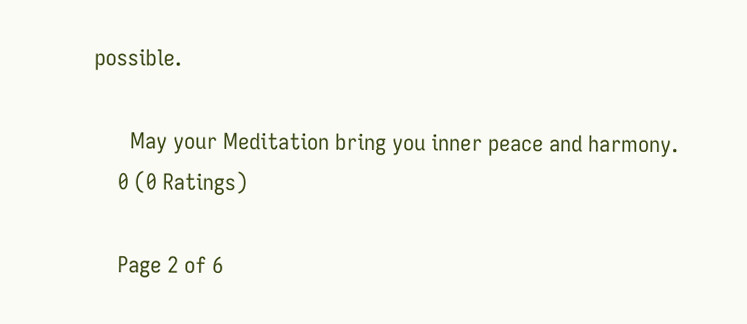possible.

      May your Meditation bring you inner peace and harmony.
    0 (0 Ratings)

    Page 2 of 6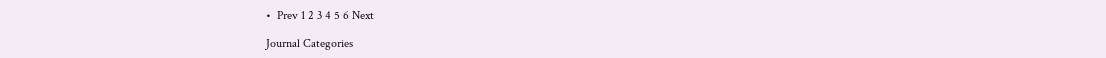•  Prev 1 2 3 4 5 6 Next

Journal Categories